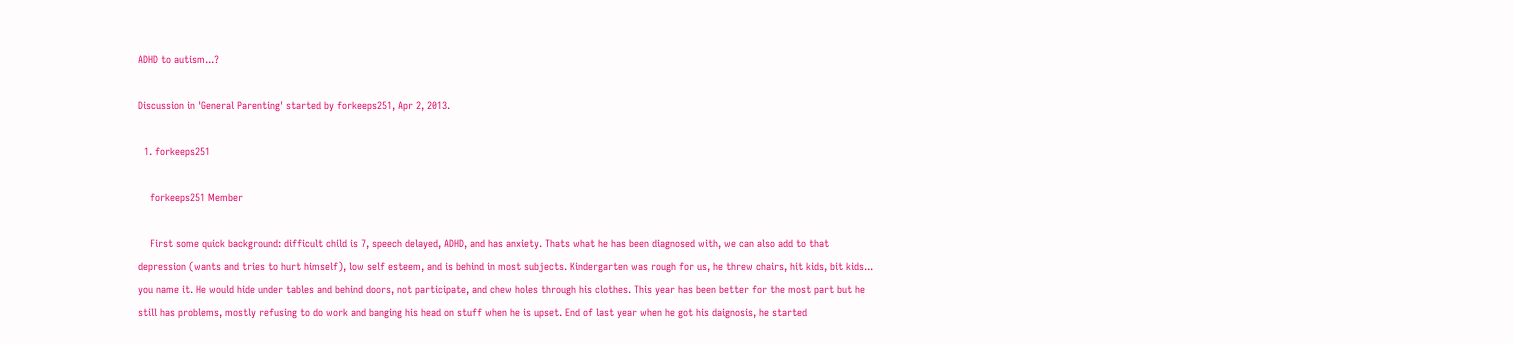ADHD to autism...?

Discussion in 'General Parenting' started by forkeeps251, Apr 2, 2013.

  1. forkeeps251

    forkeeps251 Member

    First some quick background: difficult child is 7, speech delayed, ADHD, and has anxiety. Thats what he has been diagnosed with, we can also add to that depression (wants and tries to hurt himself), low self esteem, and is behind in most subjects. Kindergarten was rough for us, he threw chairs, hit kids, bit kids... you name it. He would hide under tables and behind doors, not participate, and chew holes through his clothes. This year has been better for the most part but he still has problems, mostly refusing to do work and banging his head on stuff when he is upset. End of last year when he got his daignosis, he started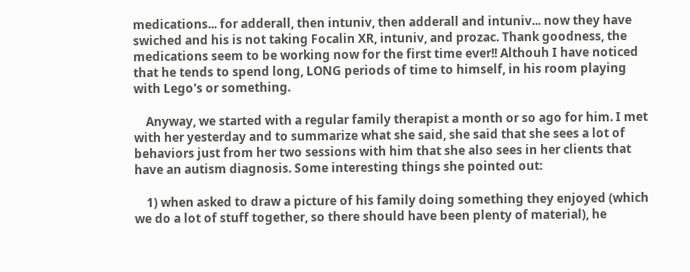medications... for adderall, then intuniv, then adderall and intuniv... now they have swiched and his is not taking Focalin XR, intuniv, and prozac. Thank goodness, the medications seem to be working now for the first time ever!! Althouh I have noticed that he tends to spend long, LONG periods of time to himself, in his room playing with Lego's or something.

    Anyway, we started with a regular family therapist a month or so ago for him. I met with her yesterday and to summarize what she said, she said that she sees a lot of behaviors just from her two sessions with him that she also sees in her clients that have an autism diagnosis. Some interesting things she pointed out:

    1) when asked to draw a picture of his family doing something they enjoyed (which we do a lot of stuff together, so there should have been plenty of material), he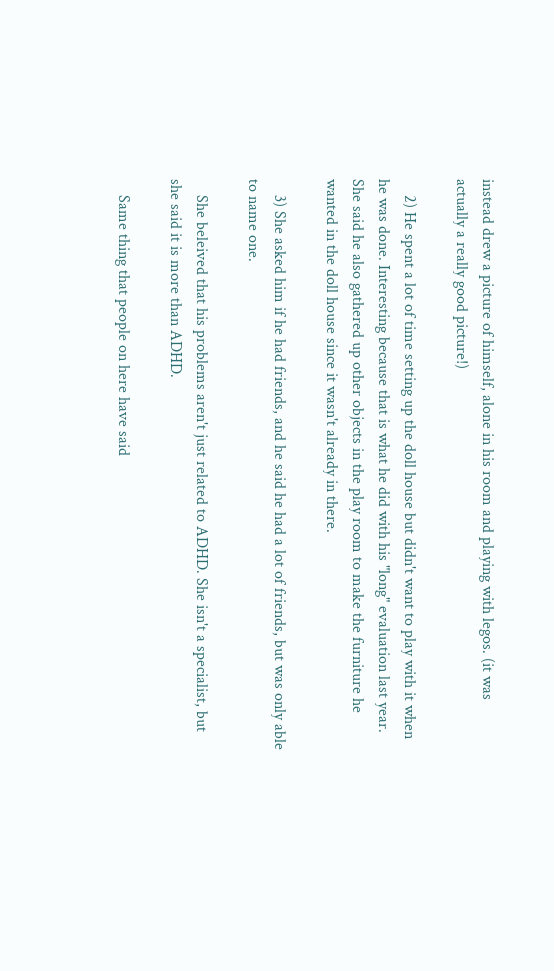instead drew a picture of himself, alone in his room and playing with legos. (it was actually a really good picture!)

    2) He spent a lot of time setting up the doll house but didn't want to play with it when he was done. Interesting because that is what he did with his "long" evaluation last year. She said he also gathered up other objects in the play room to make the furniture he wanted in the doll house since it wasn't already in there.

    3) She asked him if he had friends, and he said he had a lot of friends, but was only able to name one.

    She beleived that his problems aren't just related to ADHD. She isn't a specialist, but she said it is more than ADHD.

    Same thing that people on here have said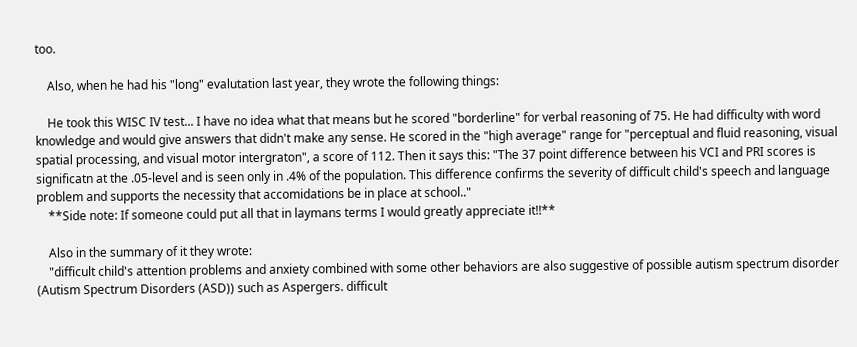too.

    Also, when he had his "long" evalutation last year, they wrote the following things:

    He took this WISC IV test... I have no idea what that means but he scored "borderline" for verbal reasoning of 75. He had difficulty with word knowledge and would give answers that didn't make any sense. He scored in the "high average" range for "perceptual and fluid reasoning, visual spatial processing, and visual motor intergraton", a score of 112. Then it says this: "The 37 point difference between his VCI and PRI scores is significatn at the .05-level and is seen only in .4% of the population. This difference confirms the severity of difficult child's speech and language problem and supports the necessity that accomidations be in place at school.."
    **Side note: If someone could put all that in laymans terms I would greatly appreciate it!!**

    Also in the summary of it they wrote:
    "difficult child's attention problems and anxiety combined with some other behaviors are also suggestive of possible autism spectrum disorder (Autism Spectrum Disorders (ASD)) such as Aspergers. difficult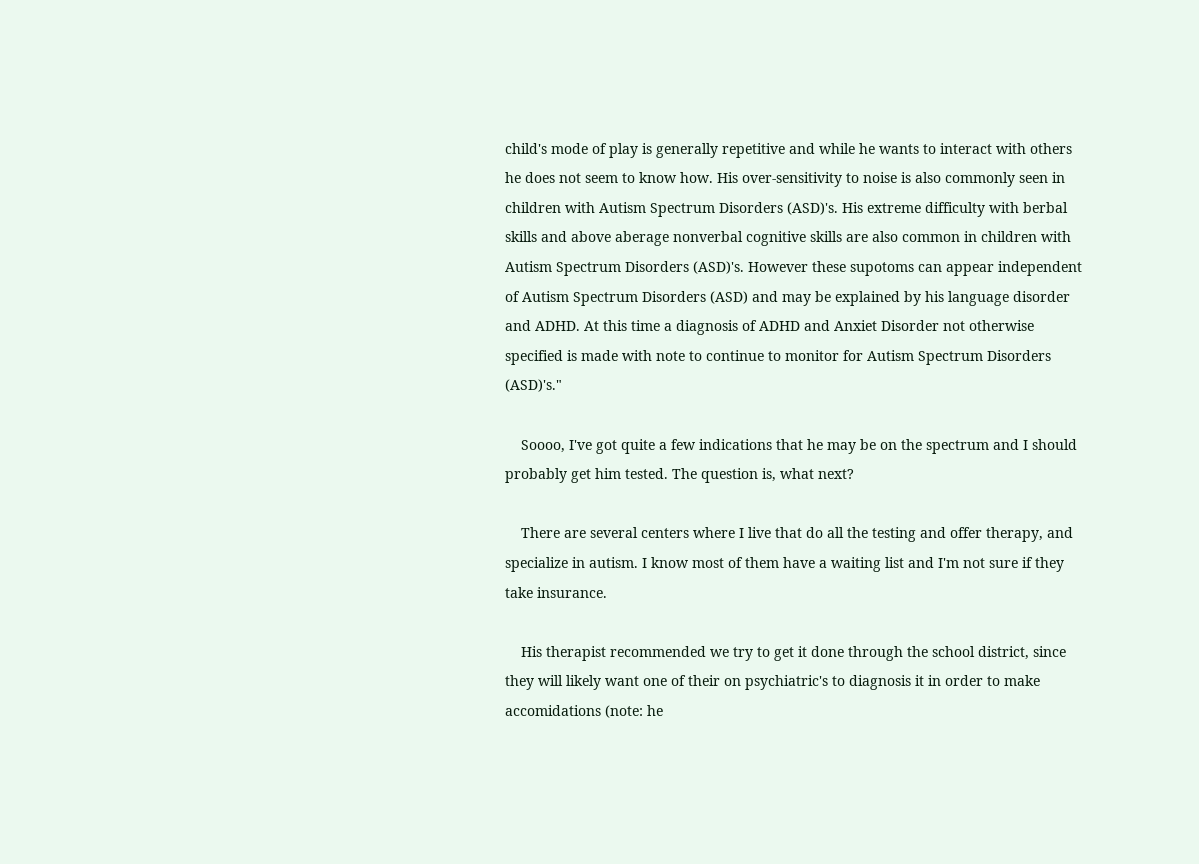child's mode of play is generally repetitive and while he wants to interact with others he does not seem to know how. His over-sensitivity to noise is also commonly seen in children with Autism Spectrum Disorders (ASD)'s. His extreme difficulty with berbal skills and above aberage nonverbal cognitive skills are also common in children with Autism Spectrum Disorders (ASD)'s. However these supotoms can appear independent of Autism Spectrum Disorders (ASD) and may be explained by his language disorder and ADHD. At this time a diagnosis of ADHD and Anxiet Disorder not otherwise specified is made with note to continue to monitor for Autism Spectrum Disorders (ASD)'s."

    Soooo, I've got quite a few indications that he may be on the spectrum and I should probably get him tested. The question is, what next?

    There are several centers where I live that do all the testing and offer therapy, and specialize in autism. I know most of them have a waiting list and I'm not sure if they take insurance.

    His therapist recommended we try to get it done through the school district, since they will likely want one of their on psychiatric's to diagnosis it in order to make accomidations (note: he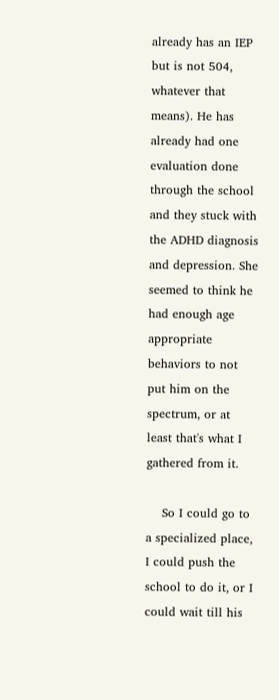already has an IEP but is not 504, whatever that means). He has already had one evaluation done through the school and they stuck with the ADHD diagnosis and depression. She seemed to think he had enough age appropriate behaviors to not put him on the spectrum, or at least that's what I gathered from it.

    So I could go to a specialized place, I could push the school to do it, or I could wait till his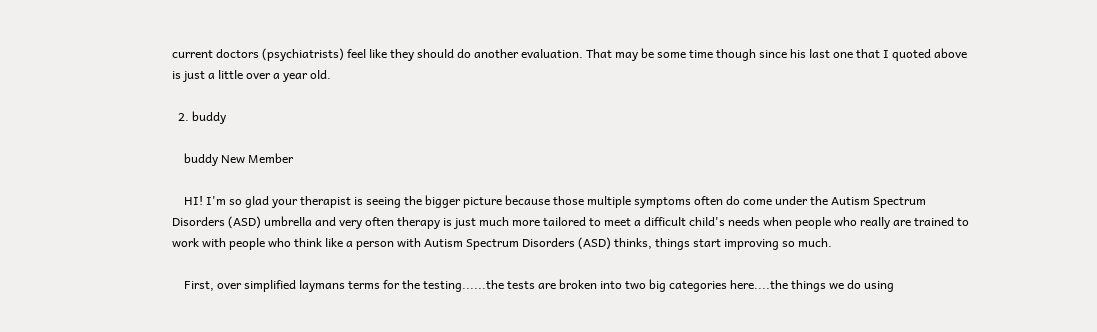current doctors (psychiatrists) feel like they should do another evaluation. That may be some time though since his last one that I quoted above is just a little over a year old.

  2. buddy

    buddy New Member

    HI! I'm so glad your therapist is seeing the bigger picture because those multiple symptoms often do come under the Autism Spectrum Disorders (ASD) umbrella and very often therapy is just much more tailored to meet a difficult child's needs when people who really are trained to work with people who think like a person with Autism Spectrum Disorders (ASD) thinks, things start improving so much.

    First, over simplified laymans terms for the testing......the tests are broken into two big categories here....the things we do using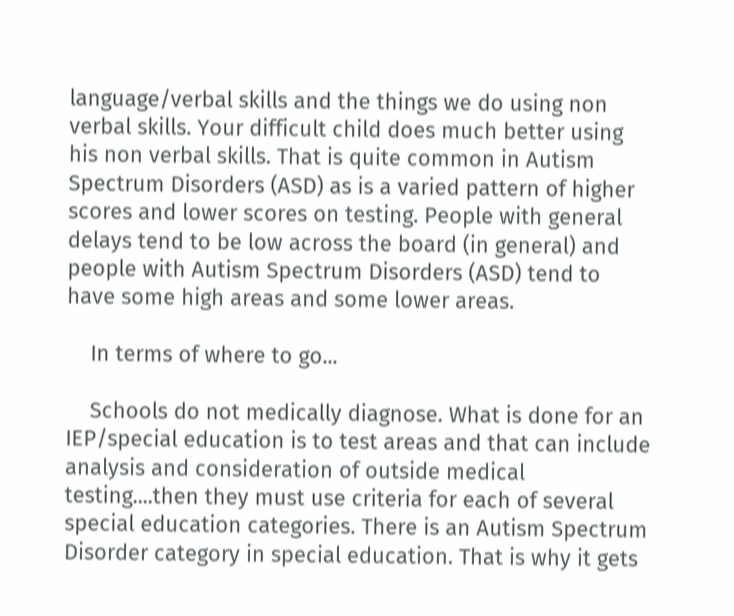language/verbal skills and the things we do using non verbal skills. Your difficult child does much better using his non verbal skills. That is quite common in Autism Spectrum Disorders (ASD) as is a varied pattern of higher scores and lower scores on testing. People with general delays tend to be low across the board (in general) and people with Autism Spectrum Disorders (ASD) tend to have some high areas and some lower areas.

    In terms of where to go...

    Schools do not medically diagnose. What is done for an IEP/special education is to test areas and that can include analysis and consideration of outside medical testing....then they must use criteria for each of several special education categories. There is an Autism Spectrum Disorder category in special education. That is why it gets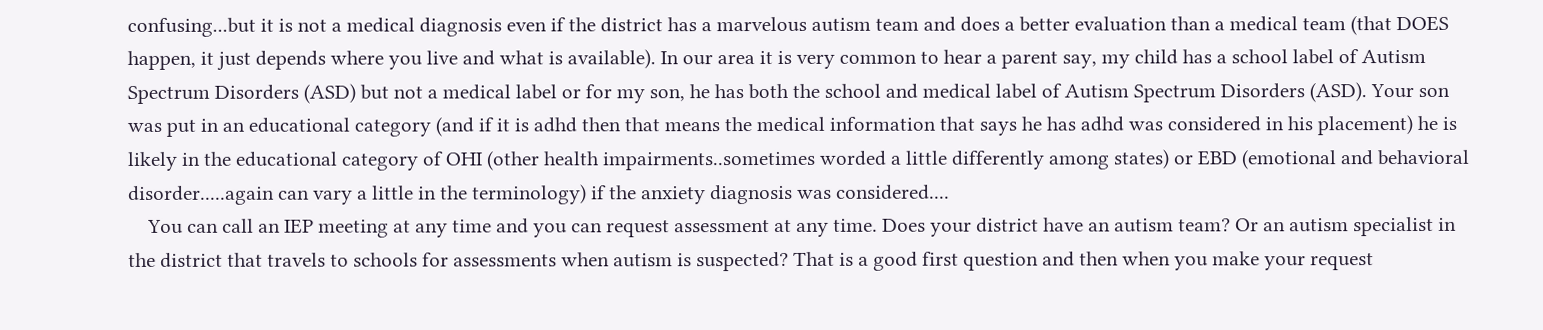confusing...but it is not a medical diagnosis even if the district has a marvelous autism team and does a better evaluation than a medical team (that DOES happen, it just depends where you live and what is available). In our area it is very common to hear a parent say, my child has a school label of Autism Spectrum Disorders (ASD) but not a medical label or for my son, he has both the school and medical label of Autism Spectrum Disorders (ASD). Your son was put in an educational category (and if it is adhd then that means the medical information that says he has adhd was considered in his placement) he is likely in the educational category of OHI (other health impairments..sometimes worded a little differently among states) or EBD (emotional and behavioral disorder.....again can vary a little in the terminology) if the anxiety diagnosis was considered....
    You can call an IEP meeting at any time and you can request assessment at any time. Does your district have an autism team? Or an autism specialist in the district that travels to schools for assessments when autism is suspected? That is a good first question and then when you make your request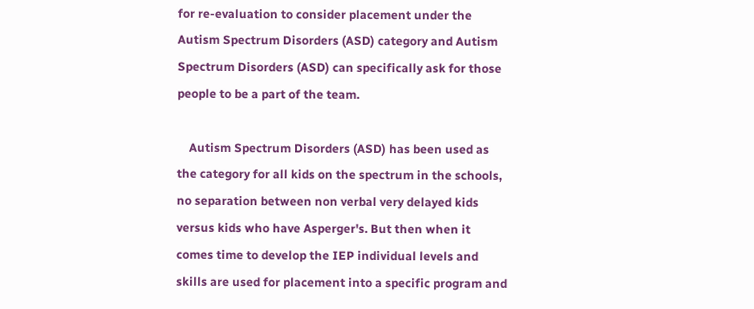for re-evaluation to consider placement under the Autism Spectrum Disorders (ASD) category and Autism Spectrum Disorders (ASD) can specifically ask for those people to be a part of the team.

    Autism Spectrum Disorders (ASD) has been used as the category for all kids on the spectrum in the schools, no separation between non verbal very delayed kids versus kids who have Asperger's. But then when it comes time to develop the IEP individual levels and skills are used for placement into a specific program and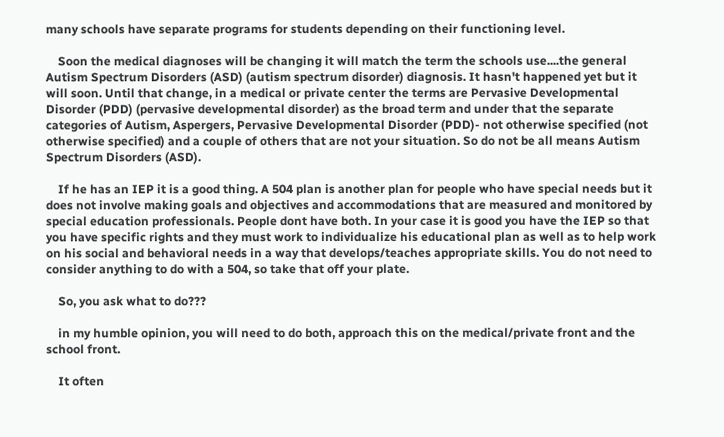many schools have separate programs for students depending on their functioning level.

    Soon the medical diagnoses will be changing it will match the term the schools use....the general Autism Spectrum Disorders (ASD) (autism spectrum disorder) diagnosis. It hasn't happened yet but it will soon. Until that change, in a medical or private center the terms are Pervasive Developmental Disorder (PDD) (pervasive developmental disorder) as the broad term and under that the separate categories of Autism, Aspergers, Pervasive Developmental Disorder (PDD)- not otherwise specified (not otherwise specified) and a couple of others that are not your situation. So do not be all means Autism Spectrum Disorders (ASD).

    If he has an IEP it is a good thing. A 504 plan is another plan for people who have special needs but it does not involve making goals and objectives and accommodations that are measured and monitored by special education professionals. People dont have both. In your case it is good you have the IEP so that you have specific rights and they must work to individualize his educational plan as well as to help work on his social and behavioral needs in a way that develops/teaches appropriate skills. You do not need to consider anything to do with a 504, so take that off your plate.

    So, you ask what to do???

    in my humble opinion, you will need to do both, approach this on the medical/private front and the school front.

    It often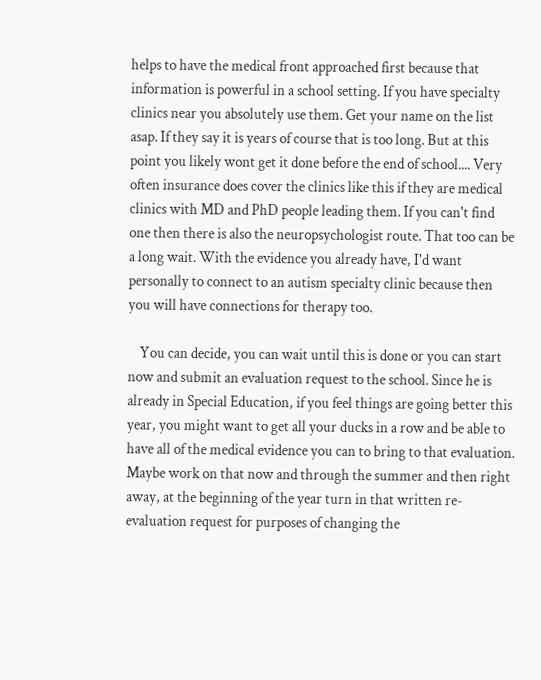helps to have the medical front approached first because that information is powerful in a school setting. If you have specialty clinics near you absolutely use them. Get your name on the list asap. If they say it is years of course that is too long. But at this point you likely wont get it done before the end of school.... Very often insurance does cover the clinics like this if they are medical clinics with MD and PhD people leading them. If you can't find one then there is also the neuropsychologist route. That too can be a long wait. With the evidence you already have, I'd want personally to connect to an autism specialty clinic because then you will have connections for therapy too.

    You can decide, you can wait until this is done or you can start now and submit an evaluation request to the school. Since he is already in Special Education, if you feel things are going better this year, you might want to get all your ducks in a row and be able to have all of the medical evidence you can to bring to that evaluation. Maybe work on that now and through the summer and then right away, at the beginning of the year turn in that written re-evaluation request for purposes of changing the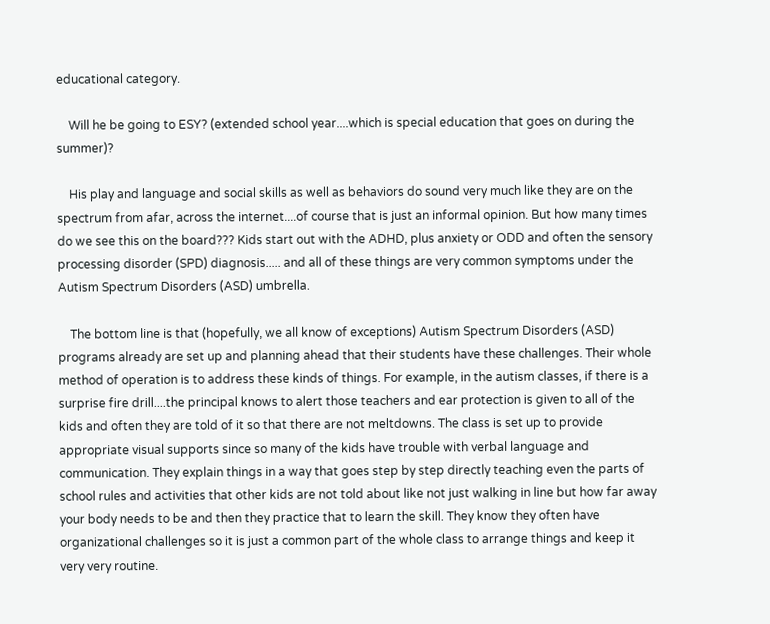educational category.

    Will he be going to ESY? (extended school year....which is special education that goes on during the summer)?

    His play and language and social skills as well as behaviors do sound very much like they are on the spectrum from afar, across the internet....of course that is just an informal opinion. But how many times do we see this on the board??? Kids start out with the ADHD, plus anxiety or ODD and often the sensory processing disorder (SPD) diagnosis..... and all of these things are very common symptoms under the Autism Spectrum Disorders (ASD) umbrella.

    The bottom line is that (hopefully, we all know of exceptions) Autism Spectrum Disorders (ASD) programs already are set up and planning ahead that their students have these challenges. Their whole method of operation is to address these kinds of things. For example, in the autism classes, if there is a surprise fire drill....the principal knows to alert those teachers and ear protection is given to all of the kids and often they are told of it so that there are not meltdowns. The class is set up to provide appropriate visual supports since so many of the kids have trouble with verbal language and communication. They explain things in a way that goes step by step directly teaching even the parts of school rules and activities that other kids are not told about like not just walking in line but how far away your body needs to be and then they practice that to learn the skill. They know they often have organizational challenges so it is just a common part of the whole class to arrange things and keep it very very routine.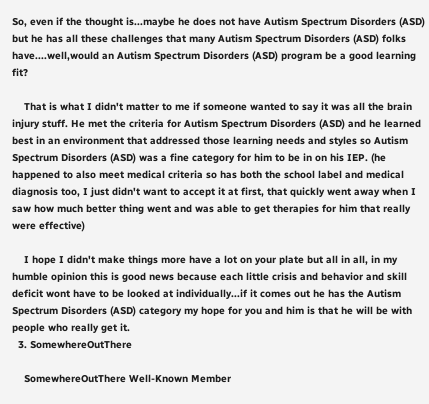So, even if the thought is...maybe he does not have Autism Spectrum Disorders (ASD) but he has all these challenges that many Autism Spectrum Disorders (ASD) folks have....well,would an Autism Spectrum Disorders (ASD) program be a good learning fit?

    That is what I didn't matter to me if someone wanted to say it was all the brain injury stuff. He met the criteria for Autism Spectrum Disorders (ASD) and he learned best in an environment that addressed those learning needs and styles so Autism Spectrum Disorders (ASD) was a fine category for him to be in on his IEP. (he happened to also meet medical criteria so has both the school label and medical diagnosis too, I just didn't want to accept it at first, that quickly went away when I saw how much better thing went and was able to get therapies for him that really were effective)

    I hope I didn't make things more have a lot on your plate but all in all, in my humble opinion this is good news because each little crisis and behavior and skill deficit wont have to be looked at individually...if it comes out he has the Autism Spectrum Disorders (ASD) category my hope for you and him is that he will be with people who really get it.
  3. SomewhereOutThere

    SomewhereOutThere Well-Known Member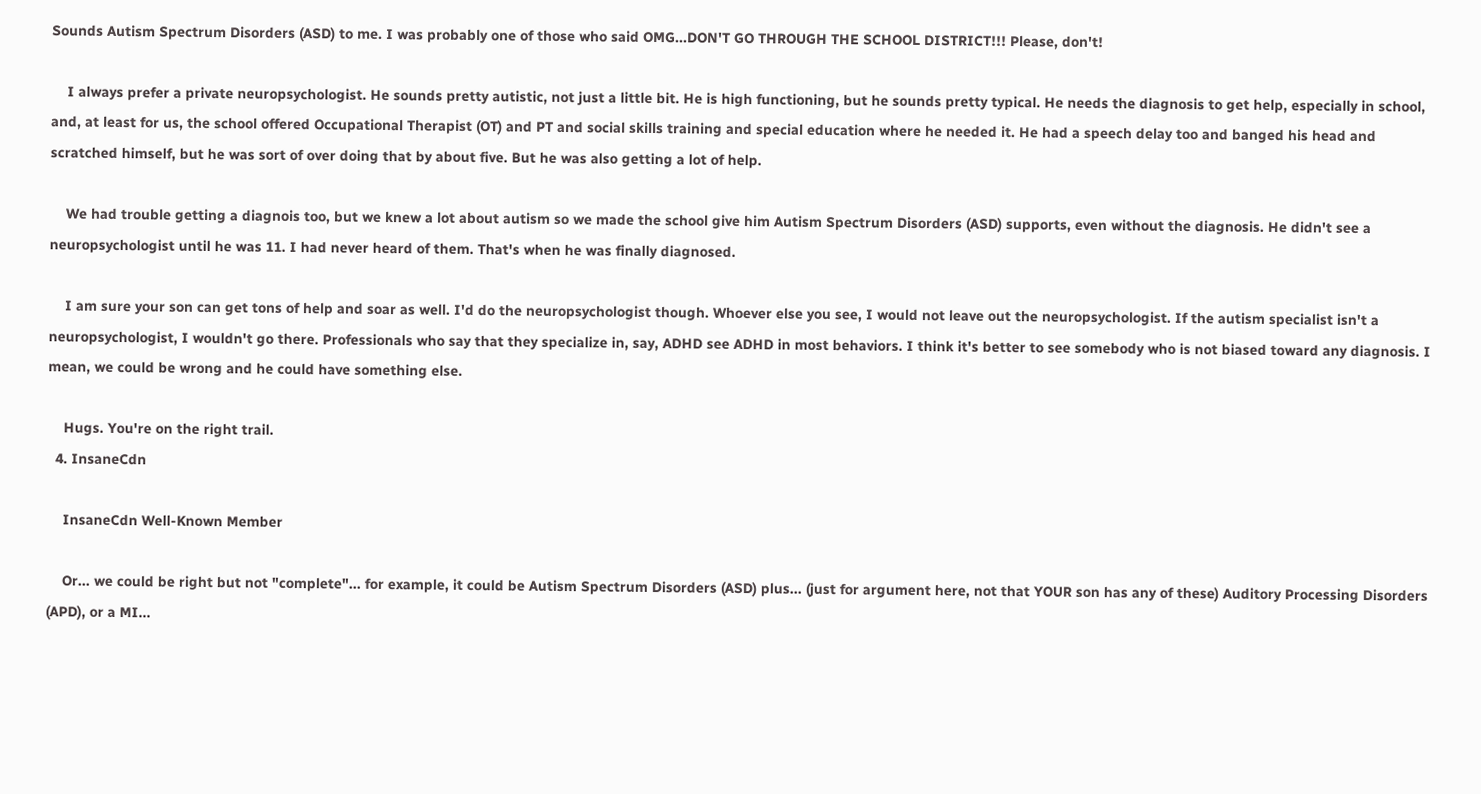Sounds Autism Spectrum Disorders (ASD) to me. I was probably one of those who said OMG...DON'T GO THROUGH THE SCHOOL DISTRICT!!! Please, don't!

    I always prefer a private neuropsychologist. He sounds pretty autistic, not just a little bit. He is high functioning, but he sounds pretty typical. He needs the diagnosis to get help, especially in school, and, at least for us, the school offered Occupational Therapist (OT) and PT and social skills training and special education where he needed it. He had a speech delay too and banged his head and scratched himself, but he was sort of over doing that by about five. But he was also getting a lot of help.

    We had trouble getting a diagnois too, but we knew a lot about autism so we made the school give him Autism Spectrum Disorders (ASD) supports, even without the diagnosis. He didn't see a neuropsychologist until he was 11. I had never heard of them. That's when he was finally diagnosed.

    I am sure your son can get tons of help and soar as well. I'd do the neuropsychologist though. Whoever else you see, I would not leave out the neuropsychologist. If the autism specialist isn't a neuropsychologist, I wouldn't go there. Professionals who say that they specialize in, say, ADHD see ADHD in most behaviors. I think it's better to see somebody who is not biased toward any diagnosis. I mean, we could be wrong and he could have something else.

    Hugs. You're on the right trail.
  4. InsaneCdn

    InsaneCdn Well-Known Member

    Or... we could be right but not "complete"... for example, it could be Autism Spectrum Disorders (ASD) plus... (just for argument here, not that YOUR son has any of these) Auditory Processing Disorders (APD), or a MI...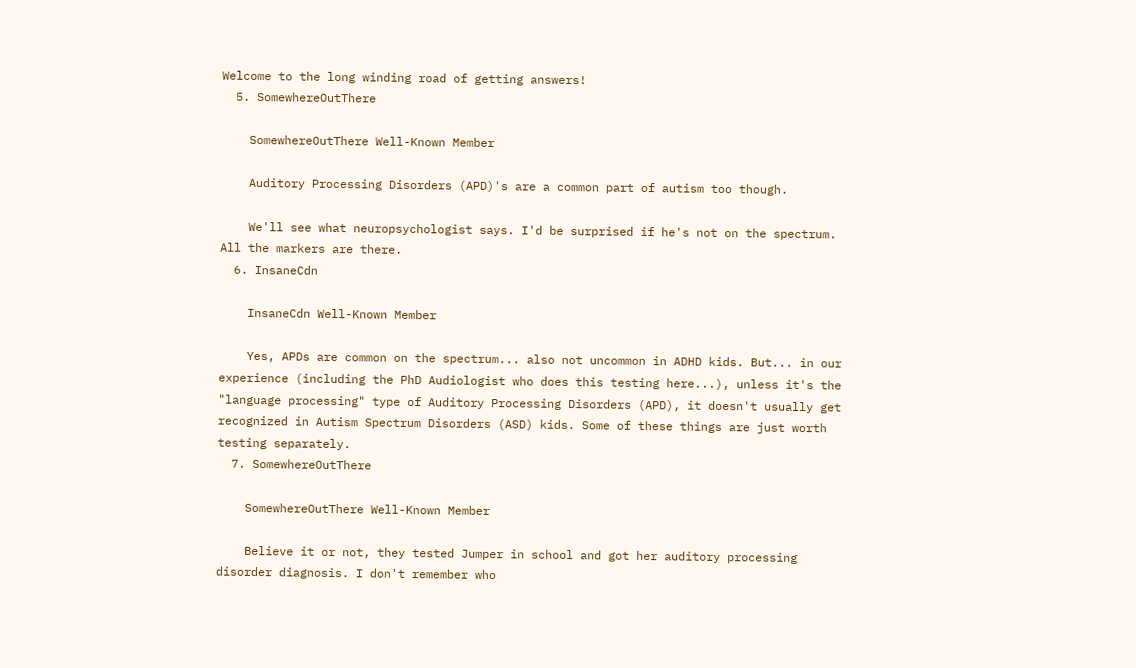Welcome to the long winding road of getting answers!
  5. SomewhereOutThere

    SomewhereOutThere Well-Known Member

    Auditory Processing Disorders (APD)'s are a common part of autism too though.

    We'll see what neuropsychologist says. I'd be surprised if he's not on the spectrum. All the markers are there.
  6. InsaneCdn

    InsaneCdn Well-Known Member

    Yes, APDs are common on the spectrum... also not uncommon in ADHD kids. But... in our experience (including the PhD Audiologist who does this testing here...), unless it's the "language processing" type of Auditory Processing Disorders (APD), it doesn't usually get recognized in Autism Spectrum Disorders (ASD) kids. Some of these things are just worth testing separately.
  7. SomewhereOutThere

    SomewhereOutThere Well-Known Member

    Believe it or not, they tested Jumper in school and got her auditory processing disorder diagnosis. I don't remember who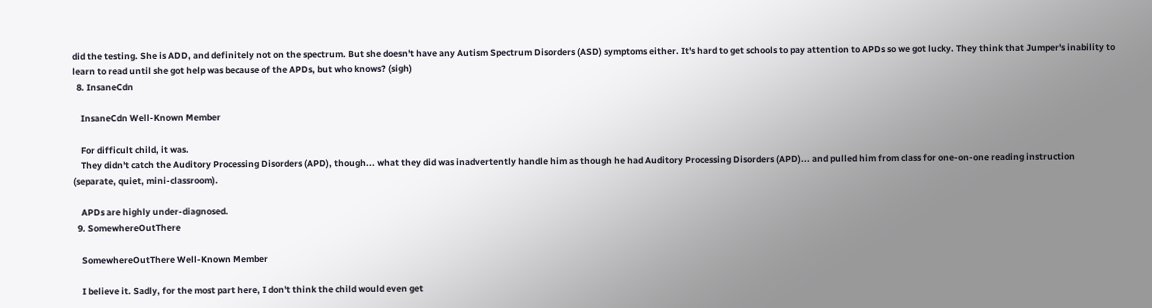did the testing. She is ADD, and definitely not on the spectrum. But she doesn't have any Autism Spectrum Disorders (ASD) symptoms either. It's hard to get schools to pay attention to APDs so we got lucky. They think that Jumper's inability to learn to read until she got help was because of the APDs, but who knows? (sigh)
  8. InsaneCdn

    InsaneCdn Well-Known Member

    For difficult child, it was.
    They didn't catch the Auditory Processing Disorders (APD), though... what they did was inadvertently handle him as though he had Auditory Processing Disorders (APD)... and pulled him from class for one-on-one reading instruction (separate, quiet, mini-classroom).

    APDs are highly under-diagnosed.
  9. SomewhereOutThere

    SomewhereOutThere Well-Known Member

    I believe it. Sadly, for the most part here, I don't think the child would even get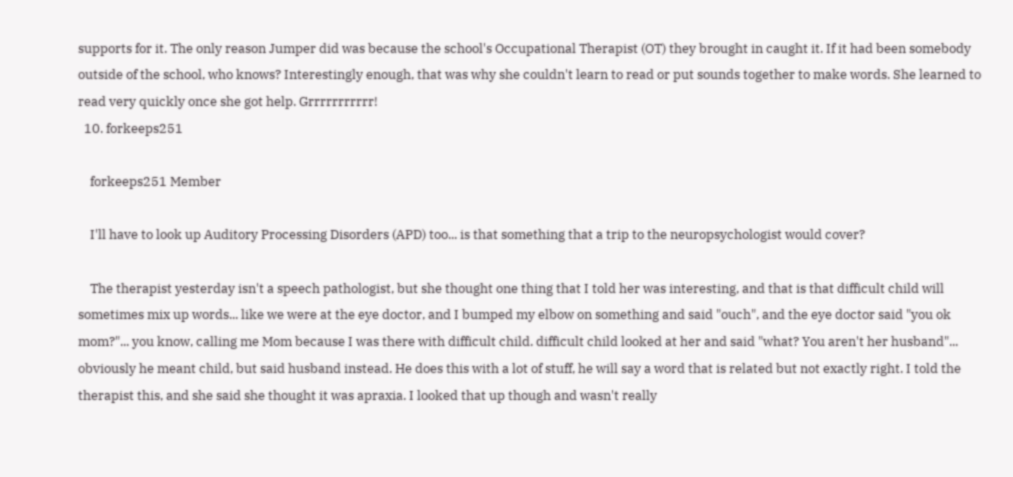supports for it. The only reason Jumper did was because the school's Occupational Therapist (OT) they brought in caught it. If it had been somebody outside of the school, who knows? Interestingly enough, that was why she couldn't learn to read or put sounds together to make words. She learned to read very quickly once she got help. Grrrrrrrrrrr!
  10. forkeeps251

    forkeeps251 Member

    I'll have to look up Auditory Processing Disorders (APD) too... is that something that a trip to the neuropsychologist would cover?

    The therapist yesterday isn't a speech pathologist, but she thought one thing that I told her was interesting, and that is that difficult child will sometimes mix up words... like we were at the eye doctor, and I bumped my elbow on something and said "ouch", and the eye doctor said "you ok mom?"... you know, calling me Mom because I was there with difficult child. difficult child looked at her and said "what? You aren't her husband"... obviously he meant child, but said husband instead. He does this with a lot of stuff, he will say a word that is related but not exactly right. I told the therapist this, and she said she thought it was apraxia. I looked that up though and wasn't really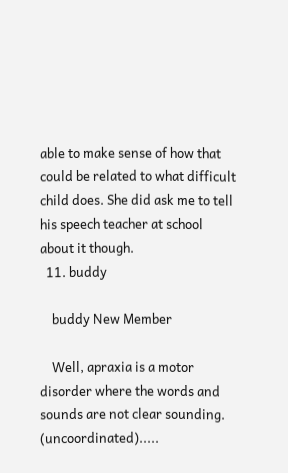able to make sense of how that could be related to what difficult child does. She did ask me to tell his speech teacher at school about it though.
  11. buddy

    buddy New Member

    Well, apraxia is a motor disorder where the words and sounds are not clear sounding. (uncoordinated).....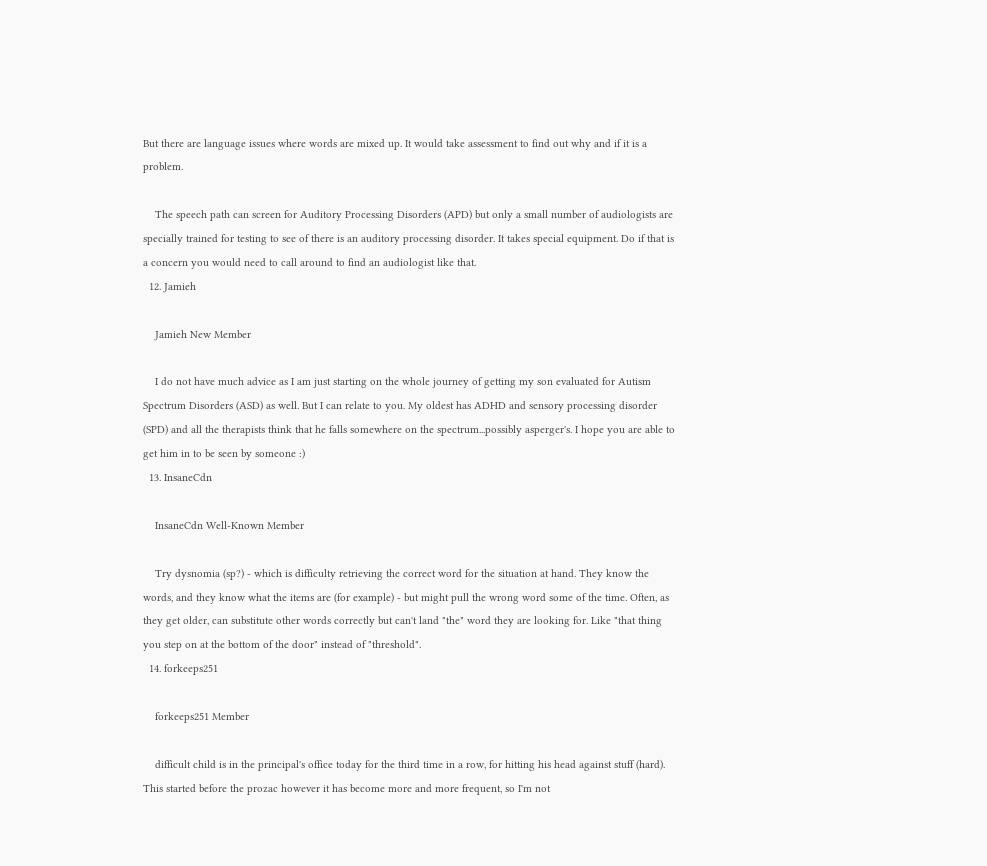But there are language issues where words are mixed up. It would take assessment to find out why and if it is a problem.

    The speech path can screen for Auditory Processing Disorders (APD) but only a small number of audiologists are specially trained for testing to see of there is an auditory processing disorder. It takes special equipment. Do if that is a concern you would need to call around to find an audiologist like that.
  12. Jamieh

    Jamieh New Member

    I do not have much advice as I am just starting on the whole journey of getting my son evaluated for Autism Spectrum Disorders (ASD) as well. But I can relate to you. My oldest has ADHD and sensory processing disorder (SPD) and all the therapists think that he falls somewhere on the spectrum...possibly asperger's. I hope you are able to get him in to be seen by someone :)
  13. InsaneCdn

    InsaneCdn Well-Known Member

    Try dysnomia (sp?) - which is difficulty retrieving the correct word for the situation at hand. They know the words, and they know what the items are (for example) - but might pull the wrong word some of the time. Often, as they get older, can substitute other words correctly but can't land "the" word they are looking for. Like "that thing you step on at the bottom of the door" instead of "threshold".
  14. forkeeps251

    forkeeps251 Member

    difficult child is in the principal's office today for the third time in a row, for hitting his head against stuff (hard). This started before the prozac however it has become more and more frequent, so I'm not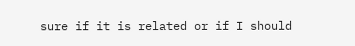sure if it is related or if I should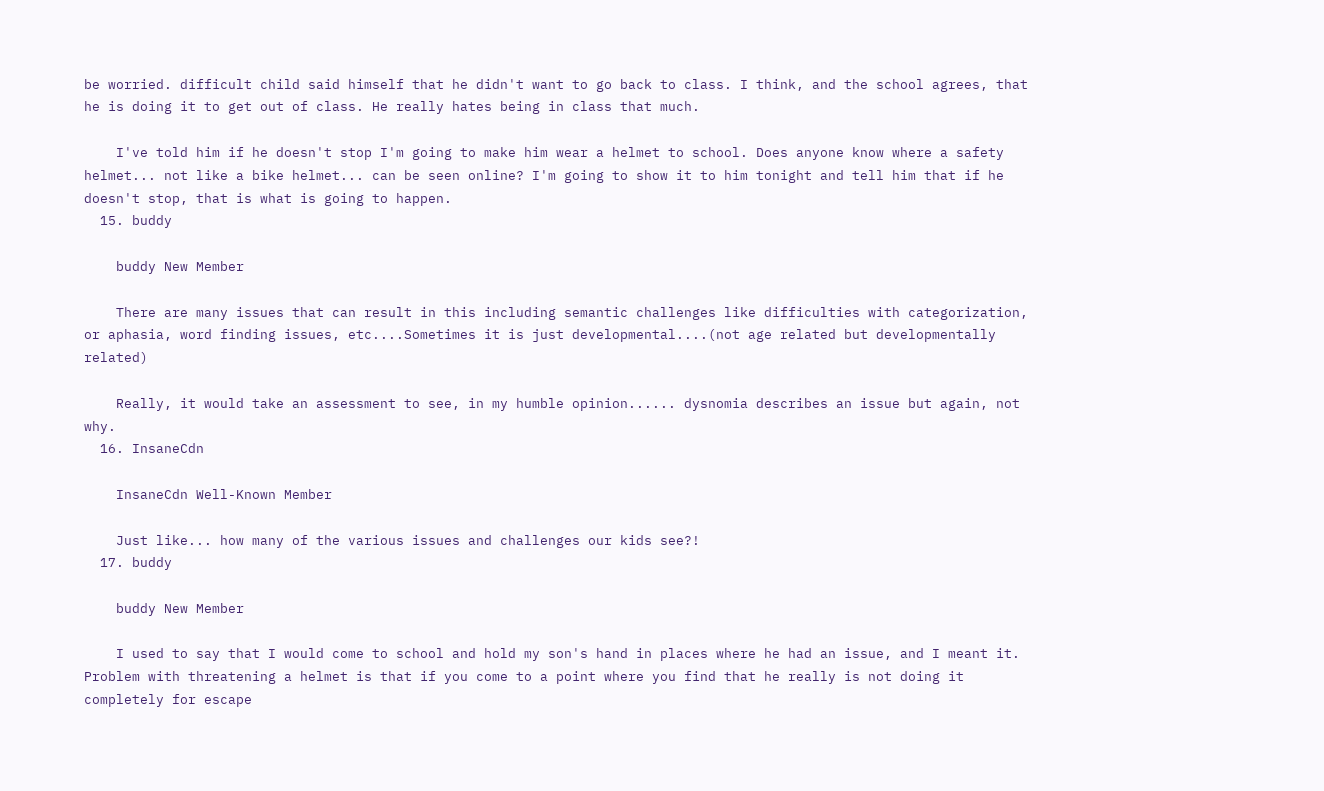be worried. difficult child said himself that he didn't want to go back to class. I think, and the school agrees, that he is doing it to get out of class. He really hates being in class that much.

    I've told him if he doesn't stop I'm going to make him wear a helmet to school. Does anyone know where a safety helmet... not like a bike helmet... can be seen online? I'm going to show it to him tonight and tell him that if he doesn't stop, that is what is going to happen.
  15. buddy

    buddy New Member

    There are many issues that can result in this including semantic challenges like difficulties with categorization, or aphasia, word finding issues, etc....Sometimes it is just developmental....(not age related but developmentally related)

    Really, it would take an assessment to see, in my humble opinion...... dysnomia describes an issue but again, not why.
  16. InsaneCdn

    InsaneCdn Well-Known Member

    Just like... how many of the various issues and challenges our kids see?!
  17. buddy

    buddy New Member

    I used to say that I would come to school and hold my son's hand in places where he had an issue, and I meant it. Problem with threatening a helmet is that if you come to a point where you find that he really is not doing it completely for escape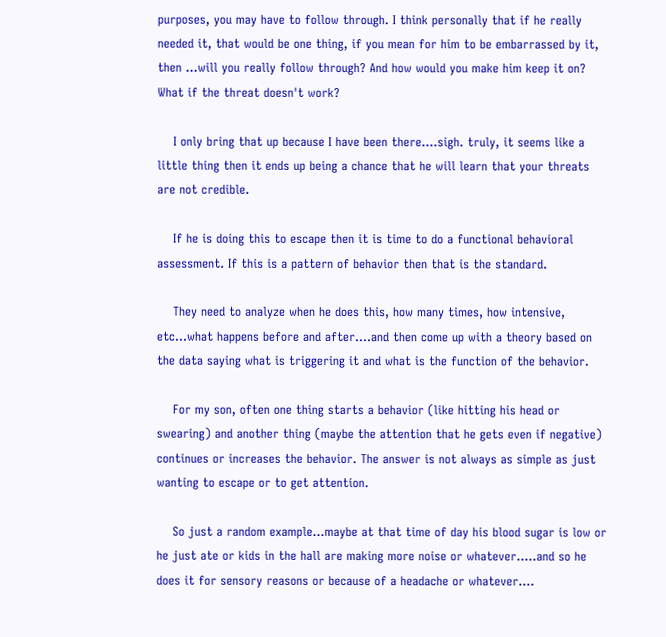purposes, you may have to follow through. I think personally that if he really needed it, that would be one thing, if you mean for him to be embarrassed by it, then ...will you really follow through? And how would you make him keep it on? What if the threat doesn't work?

    I only bring that up because I have been there....sigh. truly, it seems like a little thing then it ends up being a chance that he will learn that your threats are not credible.

    If he is doing this to escape then it is time to do a functional behavioral assessment. If this is a pattern of behavior then that is the standard.

    They need to analyze when he does this, how many times, how intensive, etc...what happens before and after....and then come up with a theory based on the data saying what is triggering it and what is the function of the behavior.

    For my son, often one thing starts a behavior (like hitting his head or swearing) and another thing (maybe the attention that he gets even if negative) continues or increases the behavior. The answer is not always as simple as just wanting to escape or to get attention.

    So just a random example...maybe at that time of day his blood sugar is low or he just ate or kids in the hall are making more noise or whatever.....and so he does it for sensory reasons or because of a headache or whatever....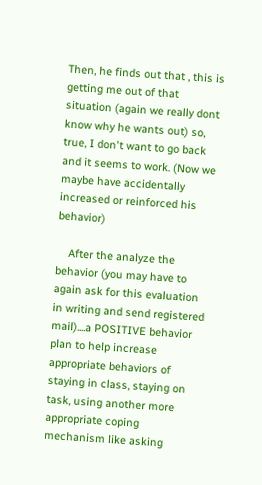Then, he finds out that , this is getting me out of that situation (again we really dont know why he wants out) so, true, I don't want to go back and it seems to work. (Now we maybe have accidentally increased or reinforced his behavior)

    After the analyze the behavior (you may have to again ask for this evaluation in writing and send registered mail)....a POSITIVE behavior plan to help increase appropriate behaviors of staying in class, staying on task, using another more appropriate coping mechanism like asking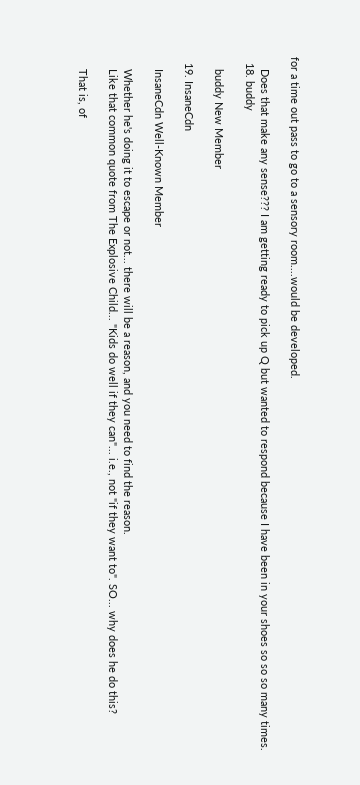for a time out pass to go to a sensory room....would be developed.

    Does that make any sense??? I am getting ready to pick up Q but wanted to respond because I have been in your shoes so so so many times.
  18. buddy

    buddy New Member

  19. InsaneCdn

    InsaneCdn Well-Known Member

    Whether he's doing it to escape or not... there will be a reason, and you need to find the reason.
    Like that common quote from The Explosive Child... "Kids do well if they can"... i.e., not "if they want to". SO... why does he do this?

    That is, of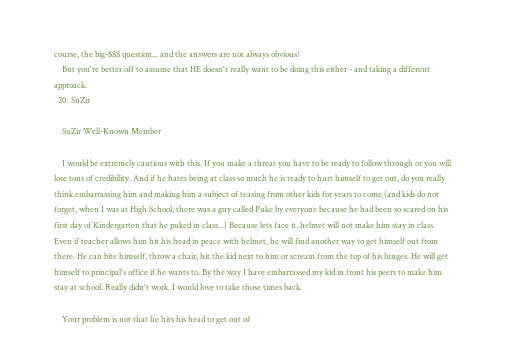course, the big-$$$ question... and the answers are not always obvious!
    But you're better off to assume that HE doesn't really want to be doing this either - and taking a different approack.
  20. SuZir

    SuZir Well-Known Member

    I would be extremely cautious with this. If you make a threat you have to be ready to follow through or you will lose tons of credibility. And if he hates being at class so much he is ready to hurt himself to get out, do you really think embarrassing him and making him a subject of teasing from other kids for years to come (and kids do not forget, when I was at High School, there was a guy called Puke by everyone because he had been so scared on his first day of Kindergarten that he puked in class...) Because lets face it, helmet will not make him stay in class. Even if teacher allows him hit his head in peace with helmet, he will find another way to get himself out from there. He can bite himself, throw a chair, hit the kid next to him or scream from the top of his lunges. He will get himself to principal's office if he wants to. By the way I have embarrassed my kid in front his peers to make him stay at school. Really didn't work. I would love to take those times back.

    Your problem is not that he hits his head to get out of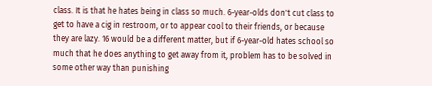class. It is that he hates being in class so much. 6-year-olds don't cut class to get to have a cig in restroom, or to appear cool to their friends, or because they are lazy. 16 would be a different matter, but if 6-year-old hates school so much that he does anything to get away from it, problem has to be solved in some other way than punishing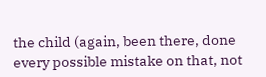the child (again, been there, done every possible mistake on that, not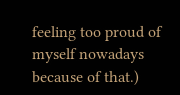feeling too proud of myself nowadays because of that.)